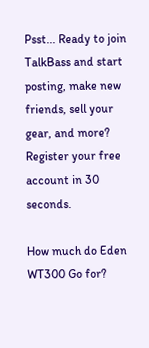Psst... Ready to join TalkBass and start posting, make new friends, sell your gear, and more?  Register your free account in 30 seconds.

How much do Eden WT300 Go for?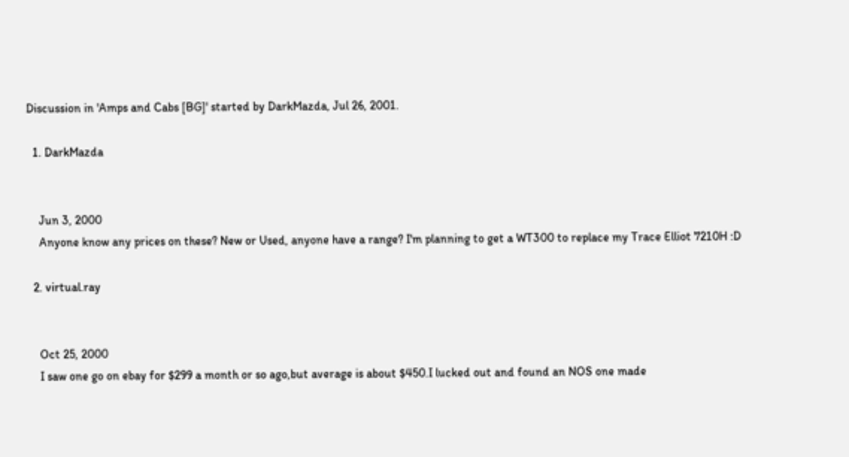Discussion in 'Amps and Cabs [BG]' started by DarkMazda, Jul 26, 2001.

  1. DarkMazda


    Jun 3, 2000
    Anyone know any prices on these? New or Used, anyone have a range? I'm planning to get a WT300 to replace my Trace Elliot 7210H :D

  2. virtual.ray


    Oct 25, 2000
    I saw one go on ebay for $299 a month or so ago,but average is about $450.I lucked out and found an NOS one made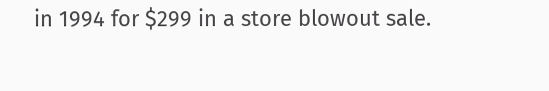in 1994 for $299 in a store blowout sale.